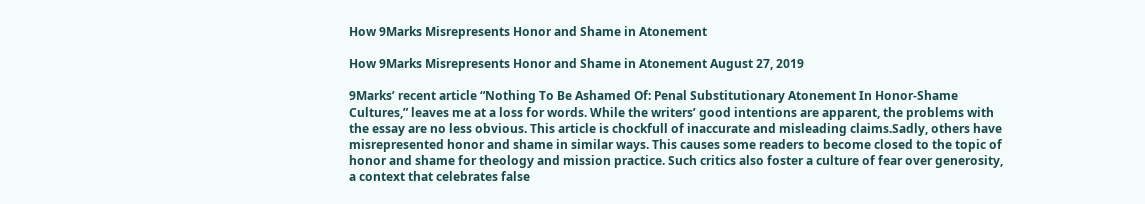How 9Marks Misrepresents Honor and Shame in Atonement

How 9Marks Misrepresents Honor and Shame in Atonement August 27, 2019

9Marks’ recent article “Nothing To Be Ashamed Of: Penal Substitutionary Atonement In Honor-Shame Cultures,” leaves me at a loss for words. While the writers’ good intentions are apparent, the problems with the essay are no less obvious. This article is chockfull of inaccurate and misleading claims.Sadly, others have misrepresented honor and shame in similar ways. This causes some readers to become closed to the topic of honor and shame for theology and mission practice. Such critics also foster a culture of fear over generosity, a context that celebrates false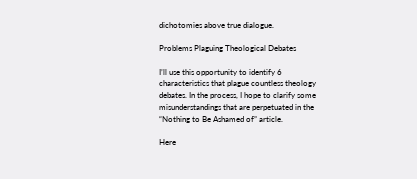dichotomies above true dialogue.

Problems Plaguing Theological Debates

I’ll use this opportunity to identify 6 characteristics that plague countless theology debates. In the process, I hope to clarify some misunderstandings that are perpetuated in the “Nothing to Be Ashamed of” article.

Here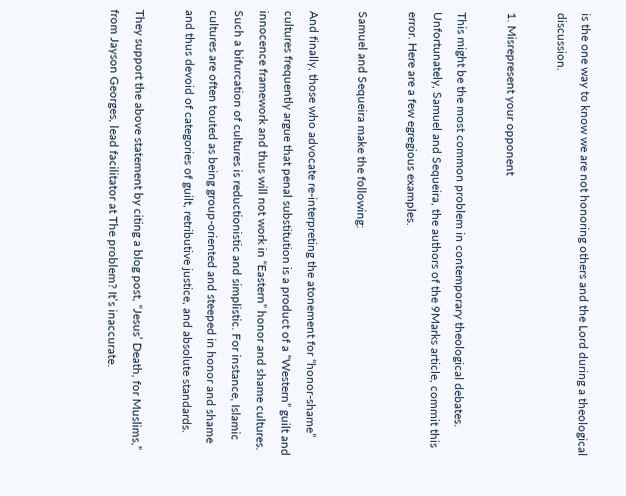is the one way to know we are not honoring others and the Lord during a theological discussion.

1. Misrepresent your opponent

This might be the most common problem in contemporary theological debates. Unfortunately, Samuel and Sequeira, the authors of the 9Marks article, commit this error. Here are a few egregious examples.

Samuel and Sequeira make the following:

And finally, those who advocate re-interpreting the atonement for “honor-shame” cultures frequently argue that penal substitution is a product of a “Western” guilt and innocence framework and thus will not work in “Eastern” honor and shame cultures. Such a bifurcation of cultures is reductionistic and simplistic. For instance, Islamic cultures are often touted as being group-oriented and steeped in honor and shame and thus devoid of categories of guilt, retributive justice, and absolute standards.

They support the above statement by citing a blog post, “Jesus’ Death, for Muslims,” from Jayson Georges, lead facilitator at The problem? It’s inaccurate.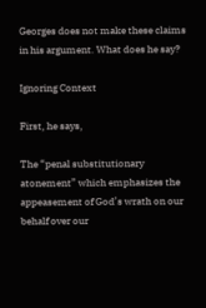Georges does not make these claims in his argument. What does he say?

Ignoring Context

First, he says,

The “penal substitutionary atonement” which emphasizes the appeasement of God’s wrath on our behalf over our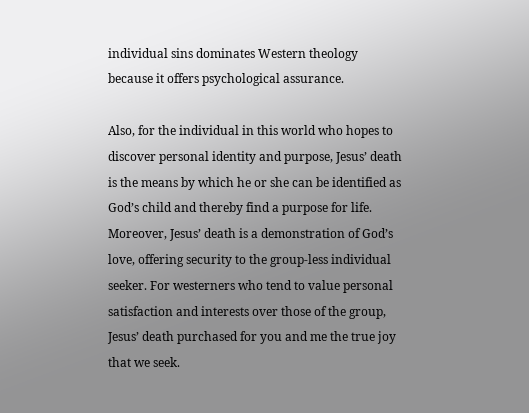individual sins dominates Western theology because it offers psychological assurance.

Also, for the individual in this world who hopes to discover personal identity and purpose, Jesus’ death is the means by which he or she can be identified as God’s child and thereby find a purpose for life. Moreover, Jesus’ death is a demonstration of God’s love, offering security to the group-less individual seeker. For westerners who tend to value personal satisfaction and interests over those of the group, Jesus’ death purchased for you and me the true joy that we seek.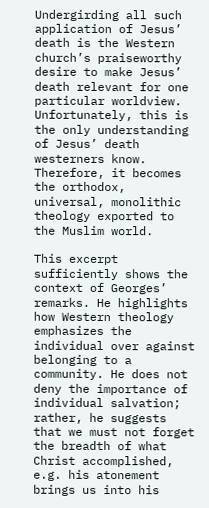Undergirding all such application of Jesus’ death is the Western church’s praiseworthy desire to make Jesus’ death relevant for one particular worldview. Unfortunately, this is the only understanding of Jesus’ death westerners know. Therefore, it becomes the orthodox, universal, monolithic theology exported to the Muslim world.

This excerpt sufficiently shows the context of Georges’ remarks. He highlights how Western theology emphasizes the individual over against belonging to a community. He does not deny the importance of individual salvation; rather, he suggests that we must not forget the breadth of what Christ accomplished, e.g. his atonement brings us into his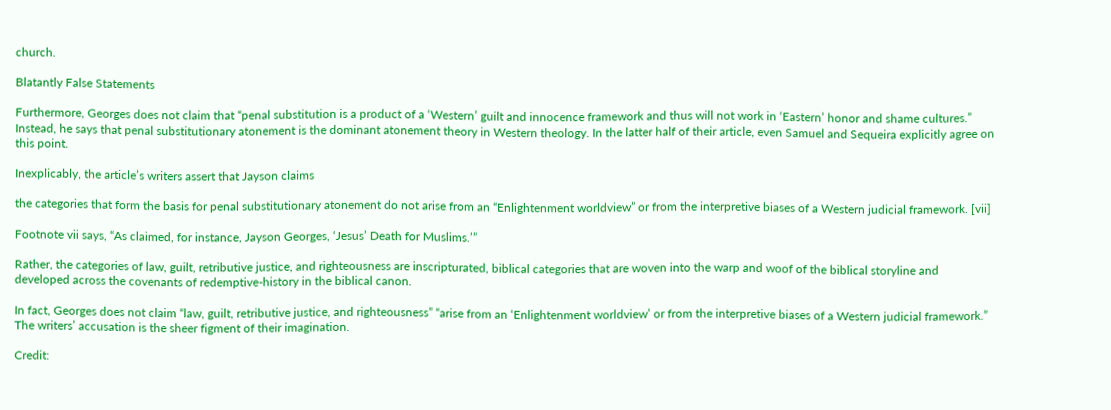church.

Blatantly False Statements

Furthermore, Georges does not claim that “penal substitution is a product of a ‘Western’ guilt and innocence framework and thus will not work in ‘Eastern’ honor and shame cultures.” Instead, he says that penal substitutionary atonement is the dominant atonement theory in Western theology. In the latter half of their article, even Samuel and Sequeira explicitly agree on this point.

Inexplicably, the article’s writers assert that Jayson claims

the categories that form the basis for penal substitutionary atonement do not arise from an “Enlightenment worldview” or from the interpretive biases of a Western judicial framework. [vii]

Footnote vii says, “As claimed, for instance, Jayson Georges, ‘Jesus’ Death for Muslims.’”

Rather, the categories of law, guilt, retributive justice, and righteousness are inscripturated, biblical categories that are woven into the warp and woof of the biblical storyline and developed across the covenants of redemptive-history in the biblical canon.

In fact, Georges does not claim “law, guilt, retributive justice, and righteousness” “arise from an ‘Enlightenment worldview’ or from the interpretive biases of a Western judicial framework.” The writers’ accusation is the sheer figment of their imagination.

Credit: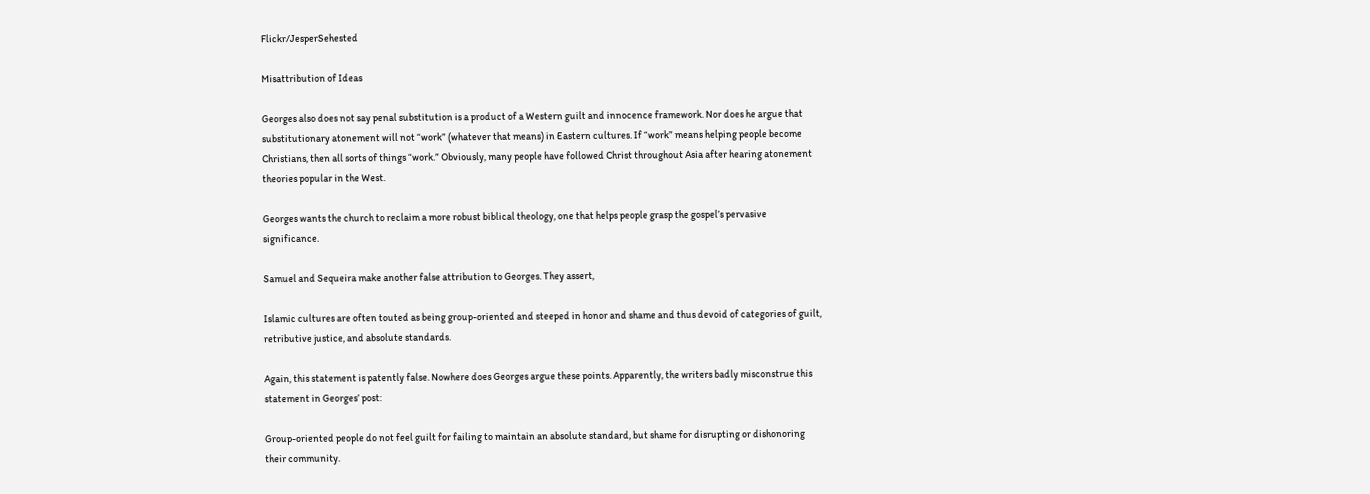Flickr/JesperSehested

Misattribution of Ideas

Georges also does not say penal substitution is a product of a Western guilt and innocence framework. Nor does he argue that substitutionary atonement will not “work” (whatever that means) in Eastern cultures. If “work” means helping people become Christians, then all sorts of things “work.” Obviously, many people have followed Christ throughout Asia after hearing atonement theories popular in the West.

Georges wants the church to reclaim a more robust biblical theology, one that helps people grasp the gospel’s pervasive significance.

Samuel and Sequeira make another false attribution to Georges. They assert,

Islamic cultures are often touted as being group-oriented and steeped in honor and shame and thus devoid of categories of guilt, retributive justice, and absolute standards.

Again, this statement is patently false. Nowhere does Georges argue these points. Apparently, the writers badly misconstrue this statement in Georges’ post:

Group-oriented people do not feel guilt for failing to maintain an absolute standard, but shame for disrupting or dishonoring their community.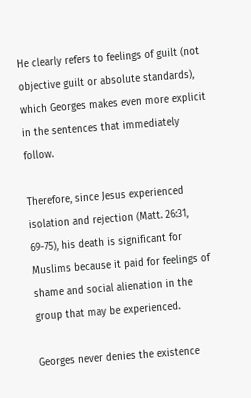He clearly refers to feelings of guilt (not objective guilt or absolute standards), which Georges makes even more explicit in the sentences that immediately follow.

Therefore, since Jesus experienced isolation and rejection (Matt. 26:31, 69-75), his death is significant for Muslims because it paid for feelings of shame and social alienation in the group that may be experienced.

Georges never denies the existence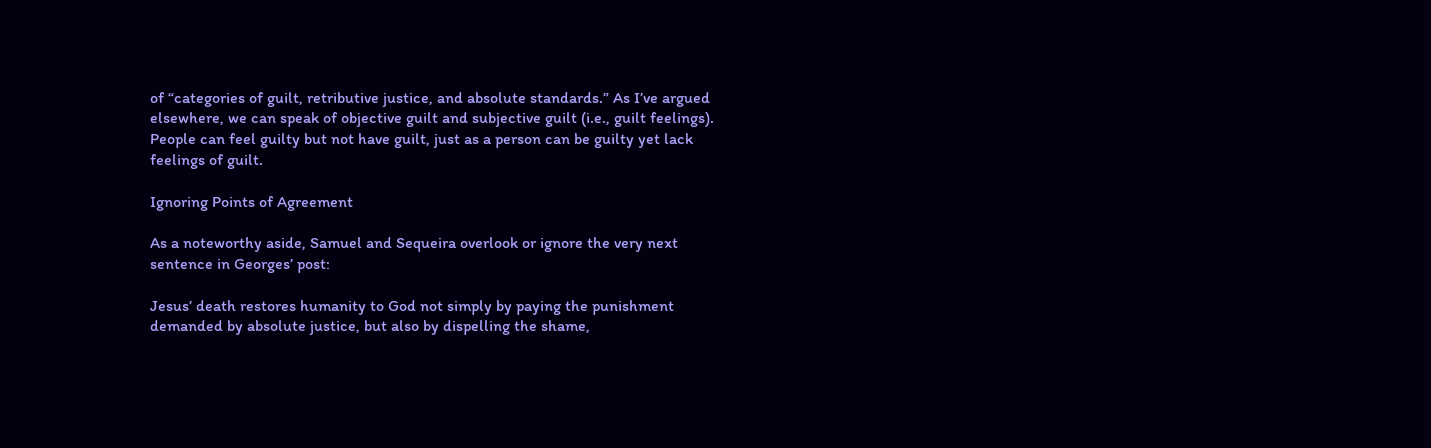of “categories of guilt, retributive justice, and absolute standards.” As I’ve argued elsewhere, we can speak of objective guilt and subjective guilt (i.e., guilt feelings). People can feel guilty but not have guilt, just as a person can be guilty yet lack feelings of guilt.

Ignoring Points of Agreement

As a noteworthy aside, Samuel and Sequeira overlook or ignore the very next sentence in Georges’ post:

Jesus’ death restores humanity to God not simply by paying the punishment demanded by absolute justice, but also by dispelling the shame,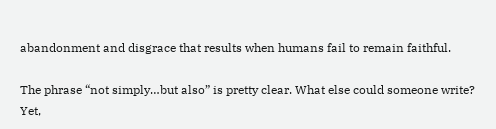abandonment and disgrace that results when humans fail to remain faithful.

The phrase “not simply…but also” is pretty clear. What else could someone write? Yet,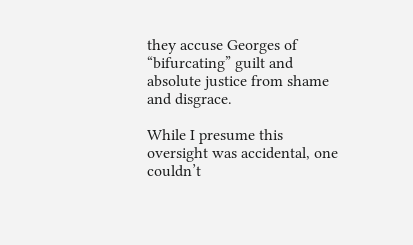they accuse Georges of “bifurcating” guilt and absolute justice from shame and disgrace.

While I presume this oversight was accidental, one couldn’t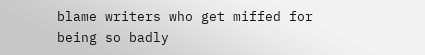blame writers who get miffed for being so badly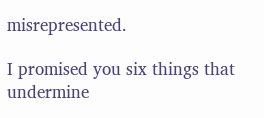misrepresented.

I promised you six things that undermine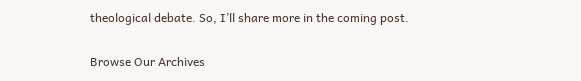theological debate. So, I’ll share more in the coming post.

Browse Our Archives